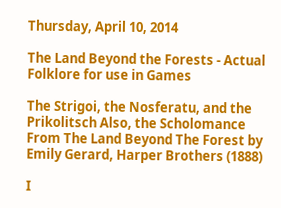Thursday, April 10, 2014

The Land Beyond the Forests - Actual Folklore for use in Games

The Strigoi, the Nosferatu, and the Prikolitsch Also, the Scholomance  From The Land Beyond The Forest by Emily Gerard, Harper Brothers (1888)

I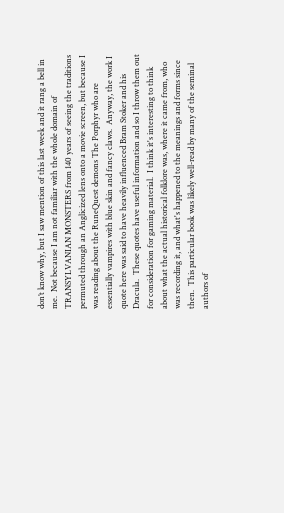don’t know why, but I saw mention of this last week and it rang a bell in me.  Not because I am not familiar with the whole domain of TRANSYLVANIAN MONSTERS from 140 years of seeing the traditions permuted through an Anglicized lens onto a movie screen, but because I was reading about the RuneQuest demons The Porphyr who are essentially vampires with blue skin and fancy claws.  Anyway, the work I quote here was said to have heavily influenced Bram Stoker and his Dracula.  These quotes have useful information and so I throw them out for consideration for gaming material.  I think it's interesting to think about what the actual historical folklore was, where it came from, who was recording it, and what's happened to the meanings and forms since then.  This particular book was likely well-read by many of the seminal authors of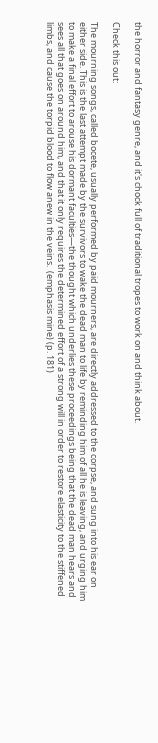the horror and fantasy genre, and it's chock full of traditional tropes to work on and think about.

Check this out:

The mourning songs, called bocete, usually performed by paid mourners, are directly addressed to the corpse, and sung into his ear on either side. This is the last attempt made by the survivors to wake the dead man to life by reminding him of all he is leaving, and urging him to make a final effort to arouse his dormant faculties—the thought which underlies these proceedings being that the dead man hears and sees all that goes on around him, and that it only requires the determined effort of a strong will in order to restore elasticity to the stiffened limbs, and cause the torpid blood to flow anew in the veins.  (emphasis mine) (p. 181)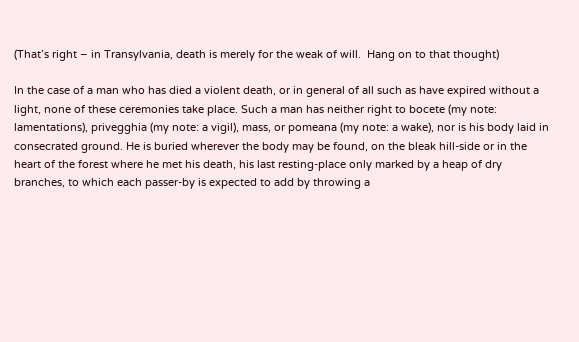(That’s right – in Transylvania, death is merely for the weak of will.  Hang on to that thought)

In the case of a man who has died a violent death, or in general of all such as have expired without a light, none of these ceremonies take place. Such a man has neither right to bocete (my note: lamentations), privegghia (my note: a vigil), mass, or pomeana (my note: a wake), nor is his body laid in consecrated ground. He is buried wherever the body may be found, on the bleak hill-side or in the heart of the forest where he met his death, his last resting-place only marked by a heap of dry branches, to which each passer-by is expected to add by throwing a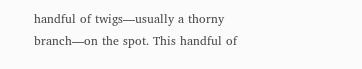handful of twigs—usually a thorny branch—on the spot. This handful of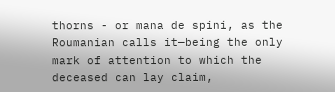thorns - or mana de spini, as the Roumanian calls it—being the only mark of attention to which the deceased can lay claim,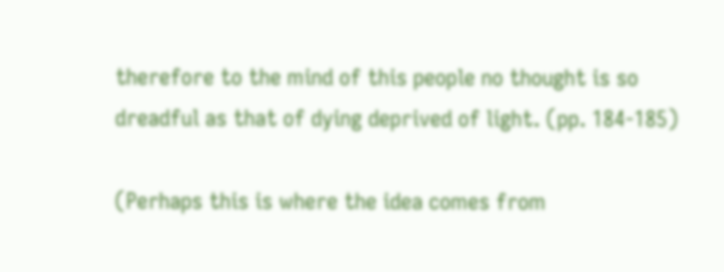therefore to the mind of this people no thought is so dreadful as that of dying deprived of light. (pp. 184-185)

(Perhaps this is where the idea comes from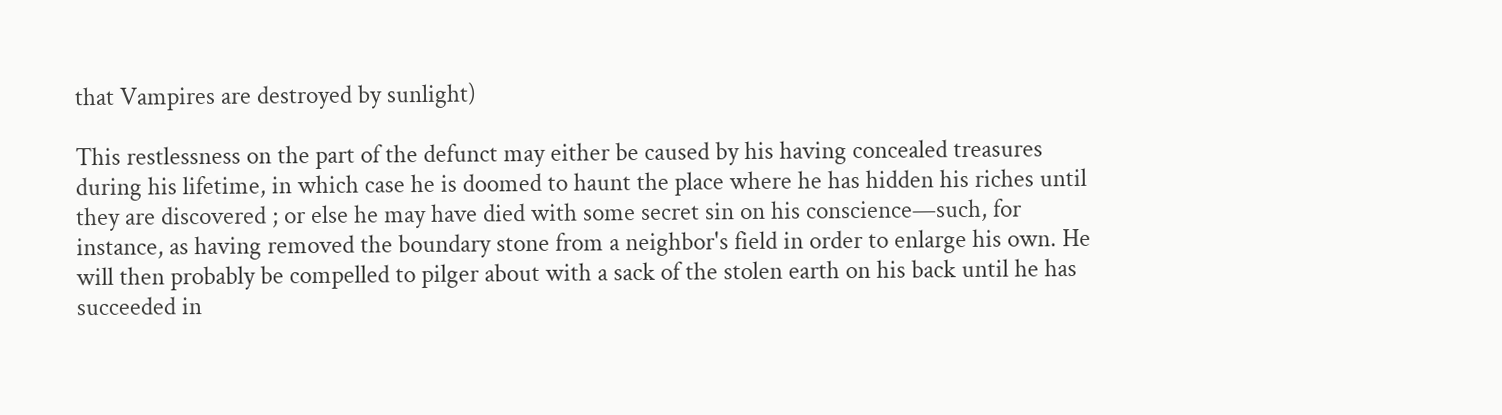that Vampires are destroyed by sunlight)

This restlessness on the part of the defunct may either be caused by his having concealed treasures during his lifetime, in which case he is doomed to haunt the place where he has hidden his riches until they are discovered ; or else he may have died with some secret sin on his conscience—such, for instance, as having removed the boundary stone from a neighbor's field in order to enlarge his own. He will then probably be compelled to pilger about with a sack of the stolen earth on his back until he has succeeded in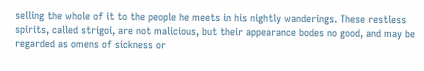selling the whole of it to the people he meets in his nightly wanderings. These restless spirits, called strigoi, are not malicious, but their appearance bodes no good, and may be regarded as omens of sickness or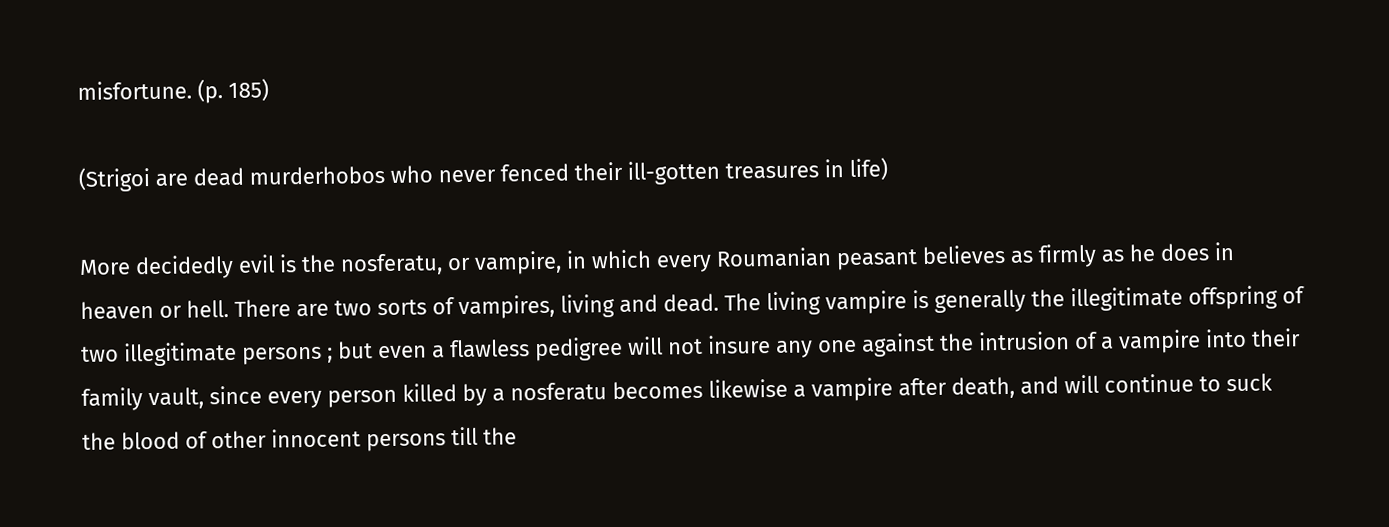misfortune. (p. 185)

(Strigoi are dead murderhobos who never fenced their ill-gotten treasures in life)

More decidedly evil is the nosferatu, or vampire, in which every Roumanian peasant believes as firmly as he does in heaven or hell. There are two sorts of vampires, living and dead. The living vampire is generally the illegitimate offspring of two illegitimate persons ; but even a flawless pedigree will not insure any one against the intrusion of a vampire into their family vault, since every person killed by a nosferatu becomes likewise a vampire after death, and will continue to suck the blood of other innocent persons till the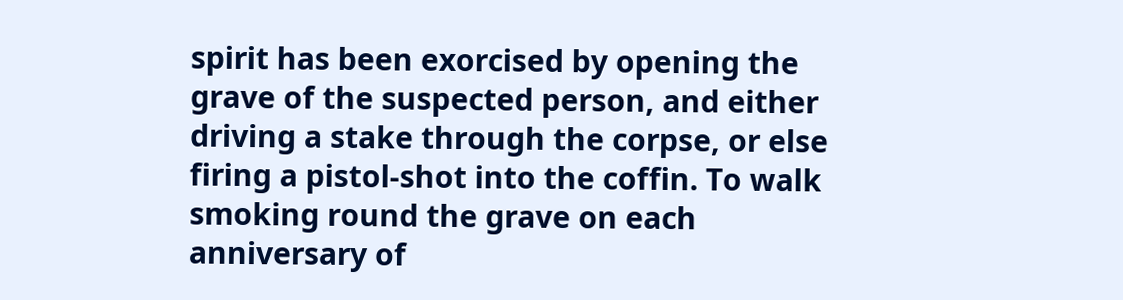spirit has been exorcised by opening the grave of the suspected person, and either driving a stake through the corpse, or else firing a pistol-shot into the coffin. To walk smoking round the grave on each anniversary of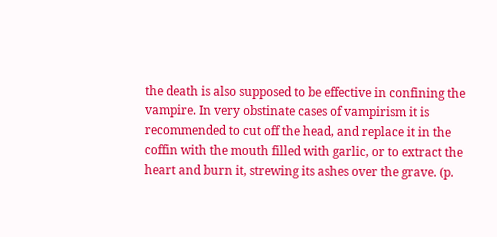the death is also supposed to be effective in confining the vampire. In very obstinate cases of vampirism it is recommended to cut off the head, and replace it in the coffin with the mouth filled with garlic, or to extract the heart and burn it, strewing its ashes over the grave. (p.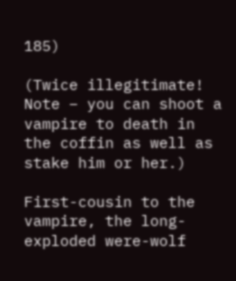185)

(Twice illegitimate!  Note – you can shoot a vampire to death in the coffin as well as stake him or her.)

First-cousin to the vampire, the long-exploded were-wolf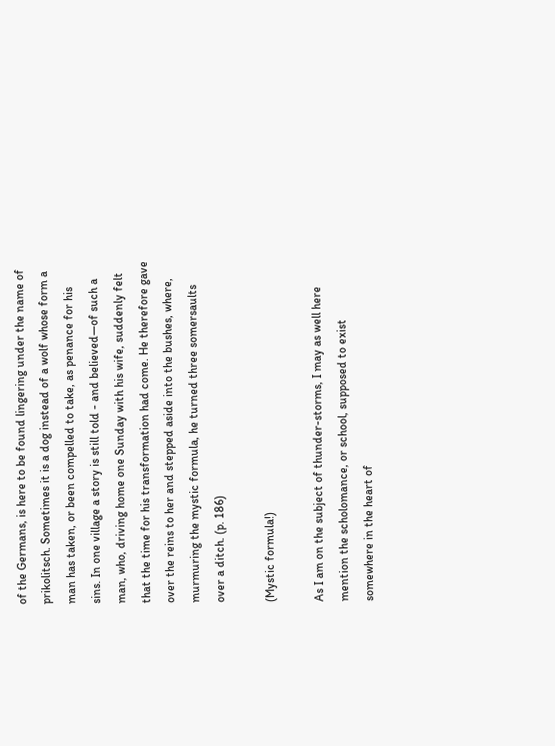of the Germans, is here to be found lingering under the name of prikolitsch. Sometimes it is a dog instead of a wolf whose form a man has taken, or been compelled to take, as penance for his sins. In one village a story is still told - and believed—of such a man, who, driving home one Sunday with his wife, suddenly felt that the time for his transformation had come. He therefore gave over the reins to her and stepped aside into the bushes, where, murmuring the mystic formula, he turned three somersaults over a ditch. (p. 186)

(Mystic formula!)

As I am on the subject of thunder-storms, I may as well here mention the scholomance, or school, supposed to exist somewhere in the heart of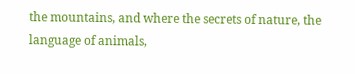the mountains, and where the secrets of nature, the language of animals,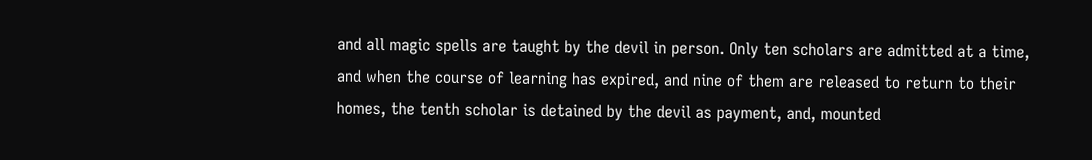and all magic spells are taught by the devil in person. Only ten scholars are admitted at a time, and when the course of learning has expired, and nine of them are released to return to their homes, the tenth scholar is detained by the devil as payment, and, mounted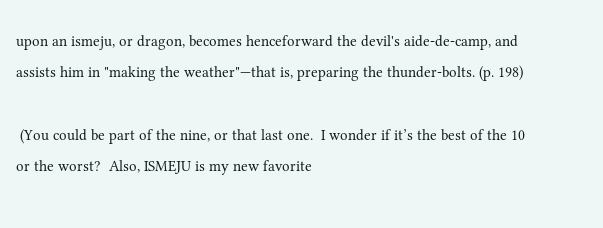upon an ismeju, or dragon, becomes henceforward the devil's aide-de-camp, and assists him in "making the weather"—that is, preparing the thunder-bolts. (p. 198)

 (You could be part of the nine, or that last one.  I wonder if it’s the best of the 10 or the worst?  Also, ISMEJU is my new favorite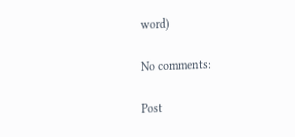word)

No comments:

Post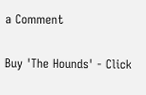a Comment

Buy 'The Hounds' - Click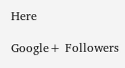Here

Google+ Followers